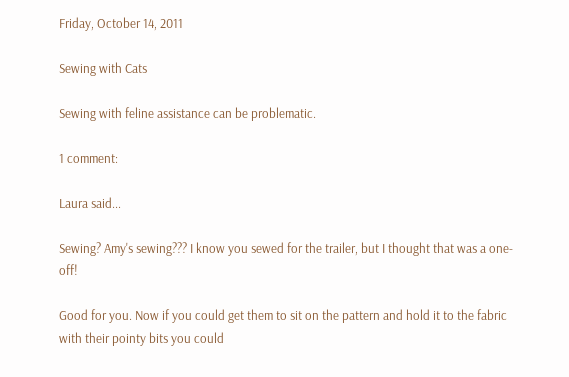Friday, October 14, 2011

Sewing with Cats

Sewing with feline assistance can be problematic.

1 comment:

Laura said...

Sewing? Amy's sewing??? I know you sewed for the trailer, but I thought that was a one-off!

Good for you. Now if you could get them to sit on the pattern and hold it to the fabric with their pointy bits you could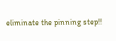eliminate the pinning step!!